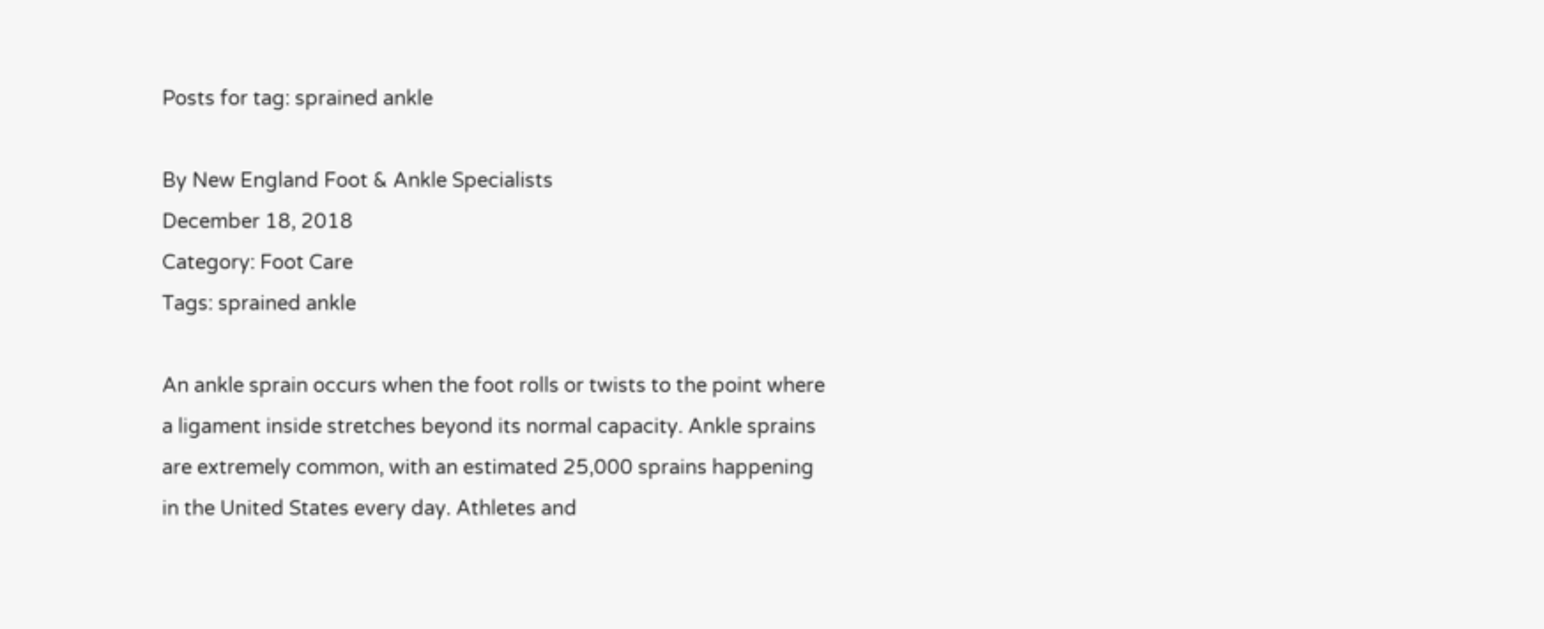Posts for tag: sprained ankle

By New England Foot & Ankle Specialists
December 18, 2018
Category: Foot Care
Tags: sprained ankle

An ankle sprain occurs when the foot rolls or twists to the point where a ligament inside stretches beyond its normal capacity. Ankle sprains are extremely common, with an estimated 25,000 sprains happening in the United States every day. Athletes and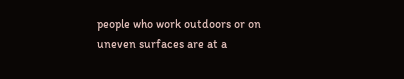people who work outdoors or on uneven surfaces are at a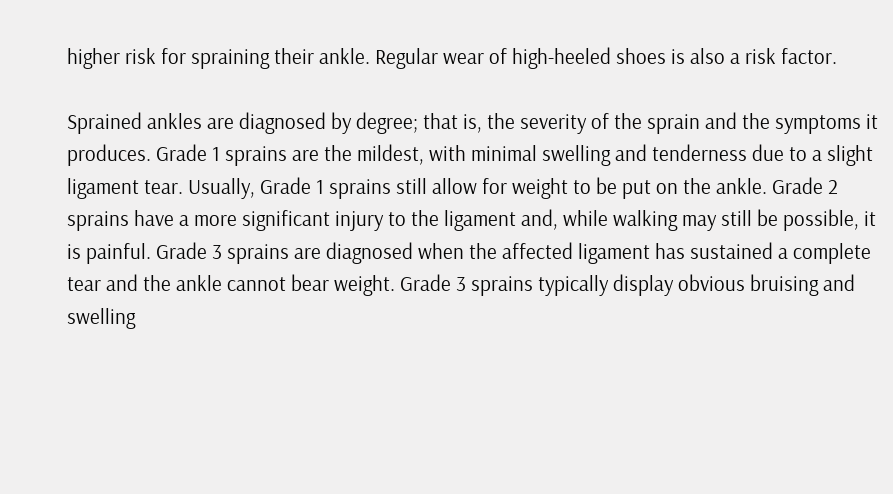higher risk for spraining their ankle. Regular wear of high-heeled shoes is also a risk factor.

Sprained ankles are diagnosed by degree; that is, the severity of the sprain and the symptoms it produces. Grade 1 sprains are the mildest, with minimal swelling and tenderness due to a slight ligament tear. Usually, Grade 1 sprains still allow for weight to be put on the ankle. Grade 2 sprains have a more significant injury to the ligament and, while walking may still be possible, it is painful. Grade 3 sprains are diagnosed when the affected ligament has sustained a complete tear and the ankle cannot bear weight. Grade 3 sprains typically display obvious bruising and swelling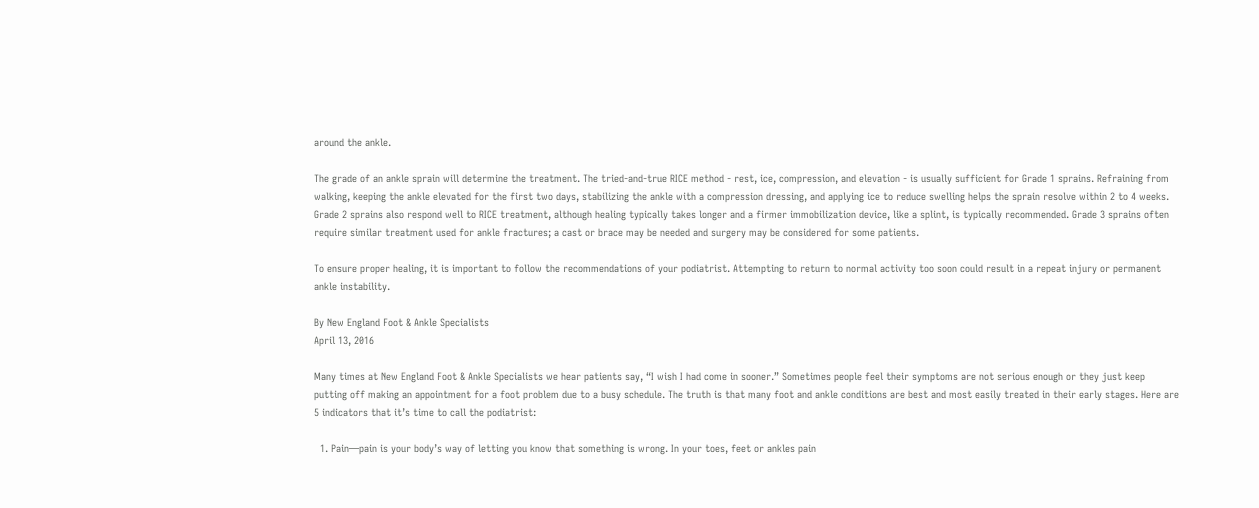around the ankle.

The grade of an ankle sprain will determine the treatment. The tried-and-true RICE method - rest, ice, compression, and elevation - is usually sufficient for Grade 1 sprains. Refraining from walking, keeping the ankle elevated for the first two days, stabilizing the ankle with a compression dressing, and applying ice to reduce swelling helps the sprain resolve within 2 to 4 weeks. Grade 2 sprains also respond well to RICE treatment, although healing typically takes longer and a firmer immobilization device, like a splint, is typically recommended. Grade 3 sprains often require similar treatment used for ankle fractures; a cast or brace may be needed and surgery may be considered for some patients.

To ensure proper healing, it is important to follow the recommendations of your podiatrist. Attempting to return to normal activity too soon could result in a repeat injury or permanent ankle instability.

By New England Foot & Ankle Specialists
April 13, 2016

Many times at New England Foot & Ankle Specialists we hear patients say, “I wish I had come in sooner.” Sometimes people feel their symptoms are not serious enough or they just keep putting off making an appointment for a foot problem due to a busy schedule. The truth is that many foot and ankle conditions are best and most easily treated in their early stages. Here are 5 indicators that it’s time to call the podiatrist:

  1. Pain—pain is your body’s way of letting you know that something is wrong. In your toes, feet or ankles pain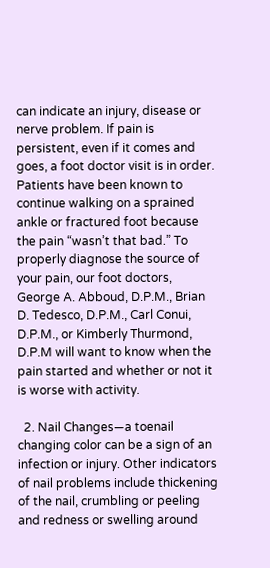can indicate an injury, disease or nerve problem. If pain is persistent, even if it comes and goes, a foot doctor visit is in order. Patients have been known to continue walking on a sprained ankle or fractured foot because the pain “wasn’t that bad.” To properly diagnose the source of your pain, our foot doctors, George A. Abboud, D.P.M., Brian D. Tedesco, D.P.M., Carl Conui, D.P.M., or Kimberly Thurmond, D.P.M will want to know when the pain started and whether or not it is worse with activity.

  2. Nail Changes—a toenail changing color can be a sign of an infection or injury. Other indicators of nail problems include thickening of the nail, crumbling or peeling and redness or swelling around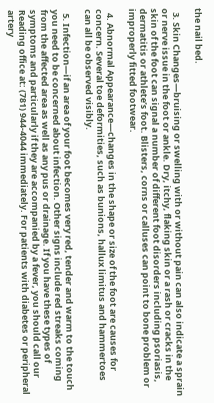the nail bed.

  3. Skin Changes—bruising or swelling with or without pain can also indicate a sprain or nerve issue in the foot or ankle. Dry, itchy, flaking skin or a rash or cracks in the skin of the foot can signal a number of different foot disorders including psoriasis, dermatitis or athlete’s foot. Blisters, corns or calluses can point to bone problem or improperly fitted footwear.

  4. Abnormal Appearance—changes in the shape or size of the foot are causes for concern. Several toe deformities, such as bunions, hallux limitus and hammertoes can all be observed visibly.

  5. Infection—if an area of your foot becomes very red, tender and warm to the touch you need to be concerned about infection. Other signs include red streaks coming from the affected area as well as any pus or drainage. If you have these types of symptoms and particularly if they are accompanied by a fever, you should call our Reading office at: (781) 944-4044 immediately. For patients with diabetes or peripheral artery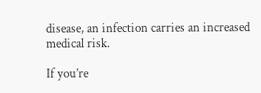disease, an infection carries an increased medical risk.

If you’re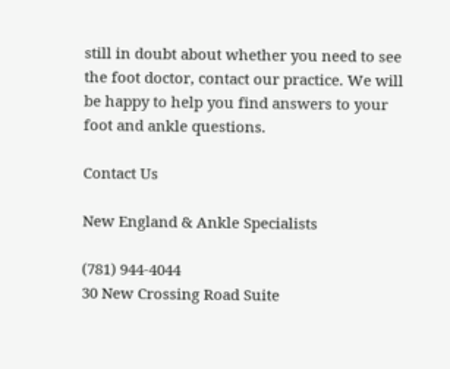still in doubt about whether you need to see the foot doctor, contact our practice. We will be happy to help you find answers to your foot and ankle questions.

Contact Us

New England & Ankle Specialists

(781) 944-4044
30 New Crossing Road Suite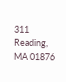311 Reading, MA 01876